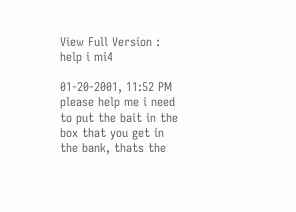View Full Version : help i mi4

01-20-2001, 11:52 PM
please help me i need to put the bait in the box that you get in the bank, thats the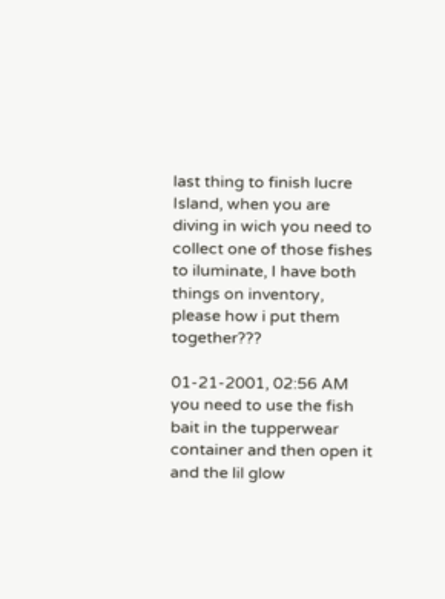last thing to finish lucre Island, when you are diving in wich you need to collect one of those fishes to iluminate, I have both things on inventory, please how i put them together???

01-21-2001, 02:56 AM
you need to use the fish bait in the tupperwear container and then open it and the lil glow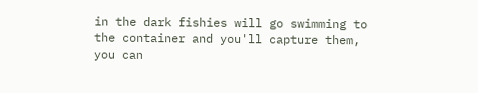in the dark fishies will go swimming to the container and you'll capture them, you can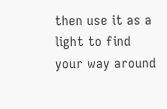then use it as a light to find your way around